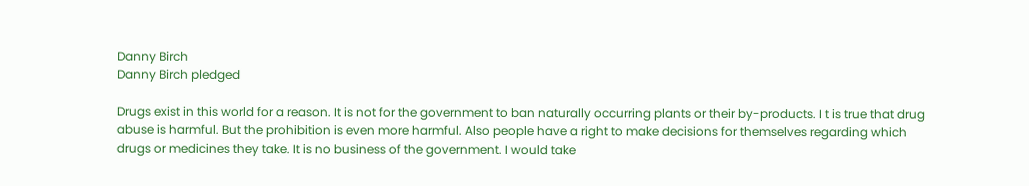Danny Birch
Danny Birch pledged

Drugs exist in this world for a reason. It is not for the government to ban naturally occurring plants or their by-products. I t is true that drug abuse is harmful. But the prohibition is even more harmful. Also people have a right to make decisions for themselves regarding which drugs or medicines they take. It is no business of the government. I would take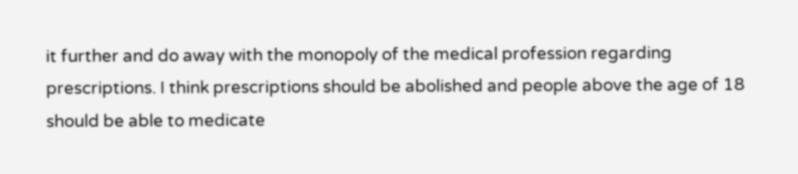it further and do away with the monopoly of the medical profession regarding prescriptions. I think prescriptions should be abolished and people above the age of 18 should be able to medicate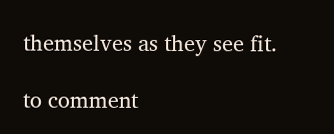themselves as they see fit.

to comment